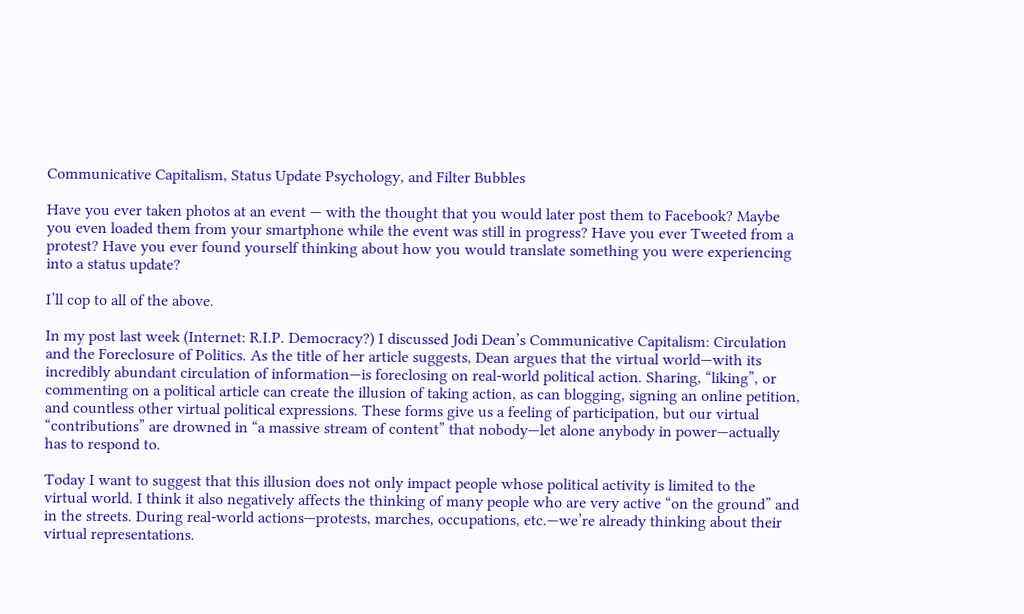Communicative Capitalism, Status Update Psychology, and Filter Bubbles

Have you ever taken photos at an event — with the thought that you would later post them to Facebook? Maybe you even loaded them from your smartphone while the event was still in progress? Have you ever Tweeted from a protest? Have you ever found yourself thinking about how you would translate something you were experiencing into a status update?

I’ll cop to all of the above.

In my post last week (Internet: R.I.P. Democracy?) I discussed Jodi Dean’s Communicative Capitalism: Circulation and the Foreclosure of Politics. As the title of her article suggests, Dean argues that the virtual world—with its incredibly abundant circulation of information—is foreclosing on real-world political action. Sharing, “liking”, or commenting on a political article can create the illusion of taking action, as can blogging, signing an online petition, and countless other virtual political expressions. These forms give us a feeling of participation, but our virtual “contributions” are drowned in “a massive stream of content” that nobody—let alone anybody in power—actually has to respond to.

Today I want to suggest that this illusion does not only impact people whose political activity is limited to the virtual world. I think it also negatively affects the thinking of many people who are very active “on the ground” and in the streets. During real-world actions—protests, marches, occupations, etc.—we’re already thinking about their virtual representations.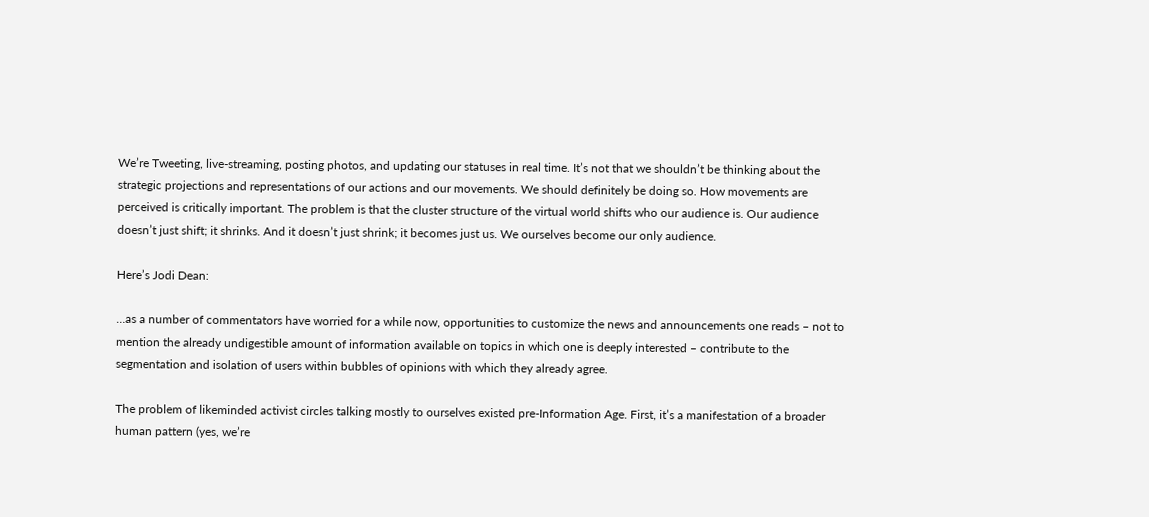We’re Tweeting, live-streaming, posting photos, and updating our statuses in real time. It’s not that we shouldn’t be thinking about the strategic projections and representations of our actions and our movements. We should definitely be doing so. How movements are perceived is critically important. The problem is that the cluster structure of the virtual world shifts who our audience is. Our audience doesn’t just shift; it shrinks. And it doesn’t just shrink; it becomes just us. We ourselves become our only audience.

Here’s Jodi Dean:

…as a number of commentators have worried for a while now, opportunities to customize the news and announcements one reads – not to mention the already undigestible amount of information available on topics in which one is deeply interested – contribute to the segmentation and isolation of users within bubbles of opinions with which they already agree.

The problem of likeminded activist circles talking mostly to ourselves existed pre-Information Age. First, it’s a manifestation of a broader human pattern (yes, we’re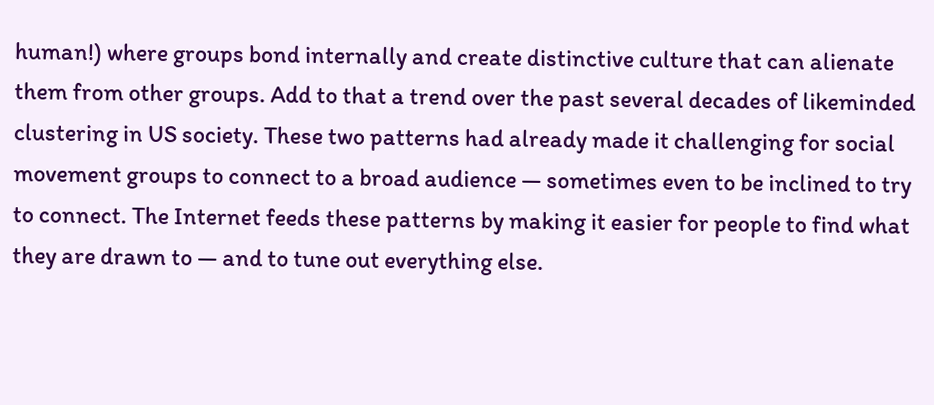human!) where groups bond internally and create distinctive culture that can alienate them from other groups. Add to that a trend over the past several decades of likeminded clustering in US society. These two patterns had already made it challenging for social movement groups to connect to a broad audience — sometimes even to be inclined to try to connect. The Internet feeds these patterns by making it easier for people to find what they are drawn to — and to tune out everything else.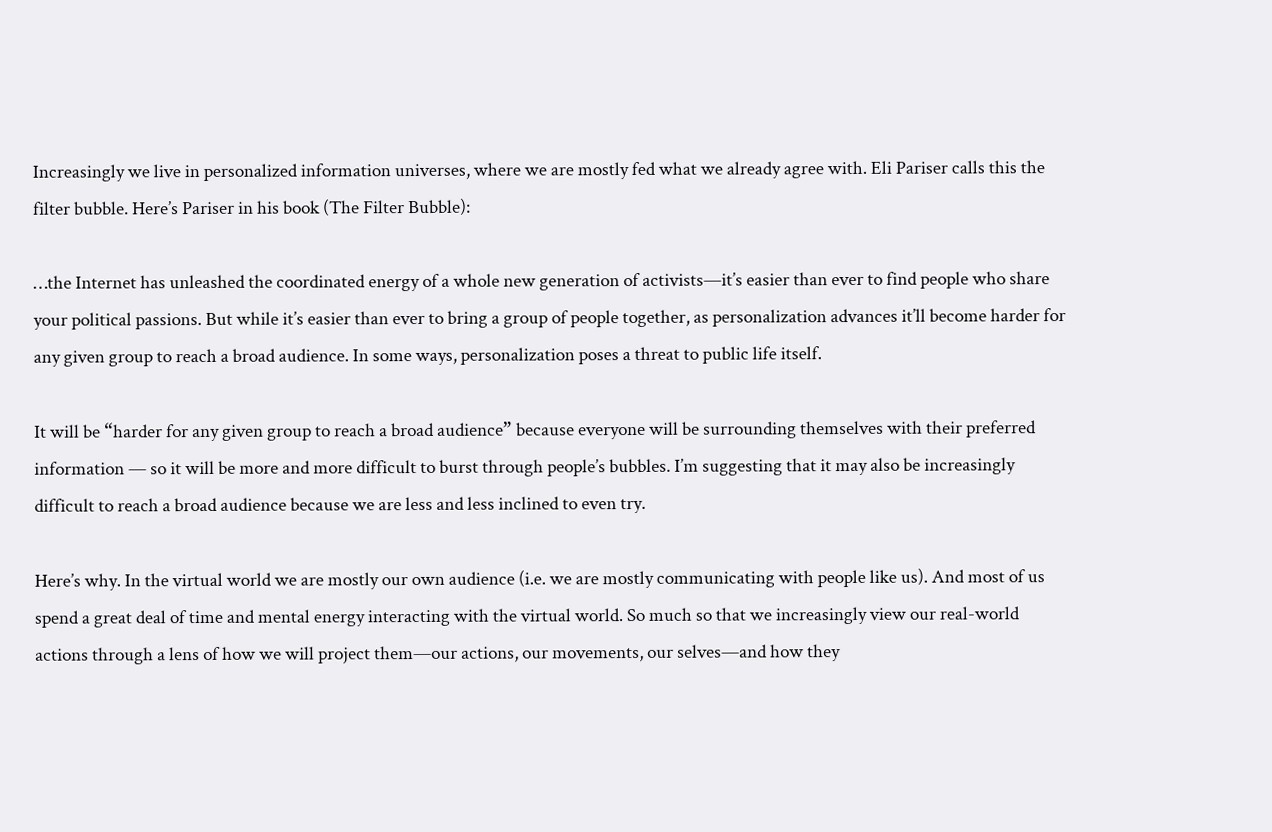Increasingly we live in personalized information universes, where we are mostly fed what we already agree with. Eli Pariser calls this the filter bubble. Here’s Pariser in his book (The Filter Bubble):

…the Internet has unleashed the coordinated energy of a whole new generation of activists—it’s easier than ever to find people who share your political passions. But while it’s easier than ever to bring a group of people together, as personalization advances it’ll become harder for any given group to reach a broad audience. In some ways, personalization poses a threat to public life itself.

It will be “harder for any given group to reach a broad audience” because everyone will be surrounding themselves with their preferred information — so it will be more and more difficult to burst through people’s bubbles. I’m suggesting that it may also be increasingly difficult to reach a broad audience because we are less and less inclined to even try.

Here’s why. In the virtual world we are mostly our own audience (i.e. we are mostly communicating with people like us). And most of us spend a great deal of time and mental energy interacting with the virtual world. So much so that we increasingly view our real-world actions through a lens of how we will project them—our actions, our movements, our selves—and how they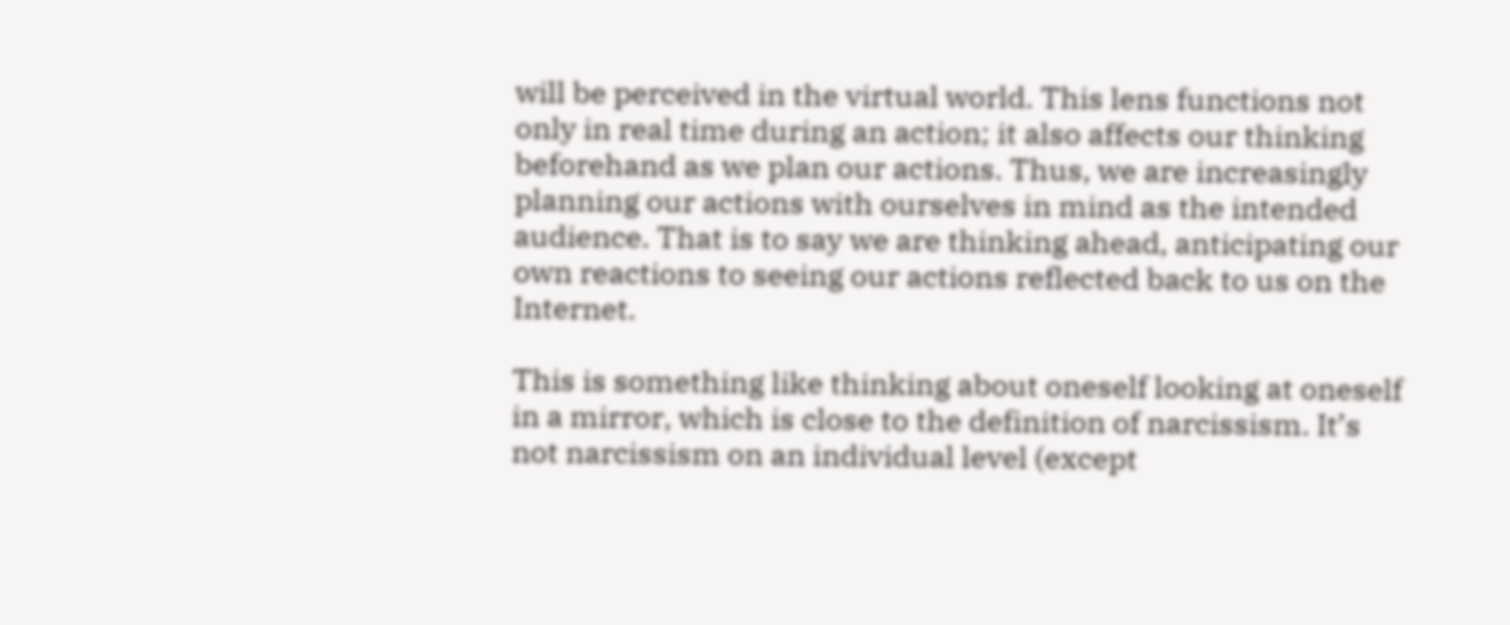will be perceived in the virtual world. This lens functions not only in real time during an action; it also affects our thinking beforehand as we plan our actions. Thus, we are increasingly planning our actions with ourselves in mind as the intended audience. That is to say we are thinking ahead, anticipating our own reactions to seeing our actions reflected back to us on the Internet.

This is something like thinking about oneself looking at oneself in a mirror, which is close to the definition of narcissism. It’s not narcissism on an individual level (except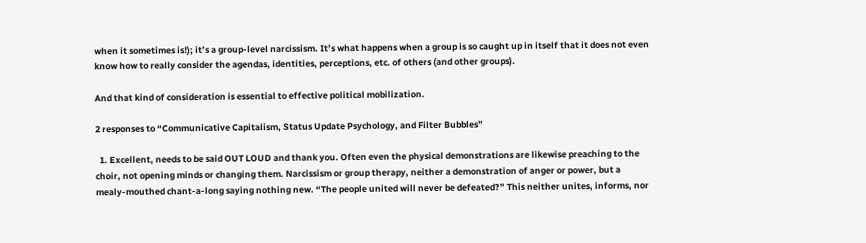when it sometimes is!); it’s a group-level narcissism. It’s what happens when a group is so caught up in itself that it does not even know how to really consider the agendas, identities, perceptions, etc. of others (and other groups).

And that kind of consideration is essential to effective political mobilization.

2 responses to “Communicative Capitalism, Status Update Psychology, and Filter Bubbles”

  1. Excellent, needs to be said OUT LOUD and thank you. Often even the physical demonstrations are likewise preaching to the choir, not opening minds or changing them. Narcissism or group therapy, neither a demonstration of anger or power, but a mealy-mouthed chant-a-long saying nothing new. “The people united will never be defeated?” This neither unites, informs, nor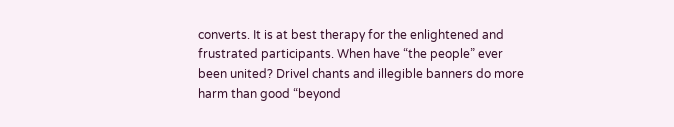converts. It is at best therapy for the enlightened and frustrated participants. When have “the people” ever been united? Drivel chants and illegible banners do more harm than good “beyond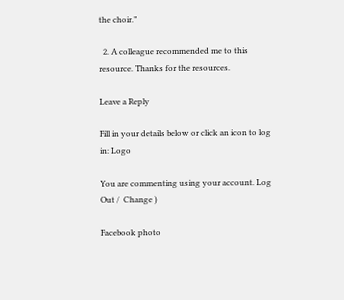the choir.”

  2. A colleague recommended me to this resource. Thanks for the resources.

Leave a Reply

Fill in your details below or click an icon to log in: Logo

You are commenting using your account. Log Out /  Change )

Facebook photo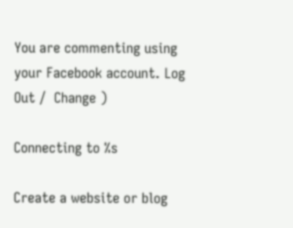You are commenting using your Facebook account. Log Out /  Change )

Connecting to %s

Create a website or blog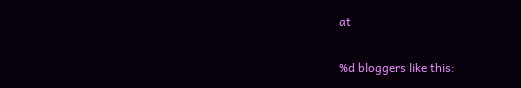at

%d bloggers like this: